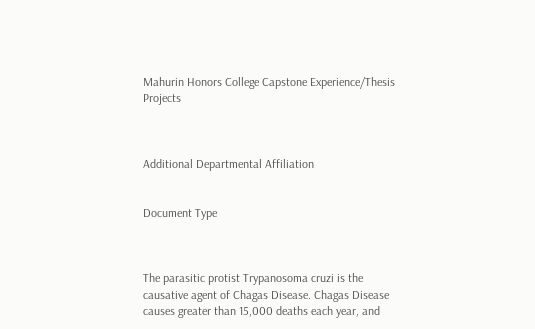Mahurin Honors College Capstone Experience/Thesis Projects



Additional Departmental Affiliation


Document Type



The parasitic protist Trypanosoma cruzi is the causative agent of Chagas Disease. Chagas Disease causes greater than 15,000 deaths each year, and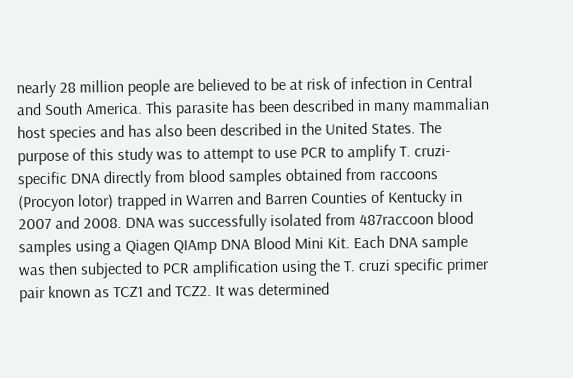nearly 28 million people are believed to be at risk of infection in Central and South America. This parasite has been described in many mammalian host species and has also been described in the United States. The purpose of this study was to attempt to use PCR to amplify T. cruzi-specific DNA directly from blood samples obtained from raccoons (Procyon lotor) trapped in Warren and Barren Counties of Kentucky in 2007 and 2008. DNA was successfully isolated from 487raccoon blood samples using a Qiagen QIAmp DNA Blood Mini Kit. Each DNA sample was then subjected to PCR amplification using the T. cruzi specific primer pair known as TCZ1 and TCZ2. It was determined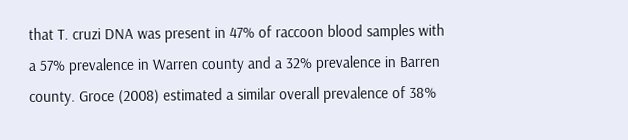that T. cruzi DNA was present in 47% of raccoon blood samples with a 57% prevalence in Warren county and a 32% prevalence in Barren county. Groce (2008) estimated a similar overall prevalence of 38%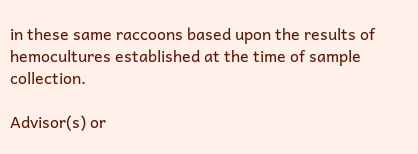in these same raccoons based upon the results of hemocultures established at the time of sample collection.

Advisor(s) or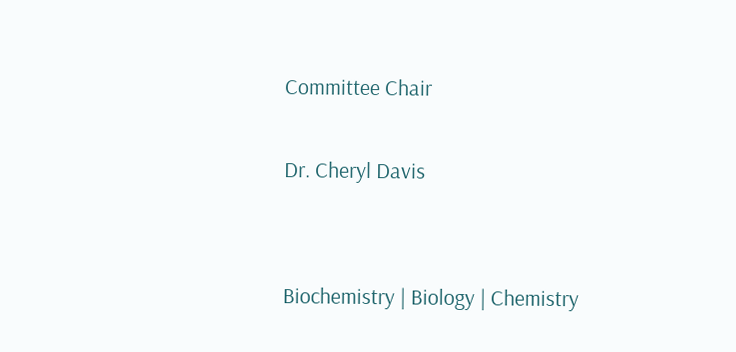Committee Chair

Dr. Cheryl Davis


Biochemistry | Biology | Chemistry